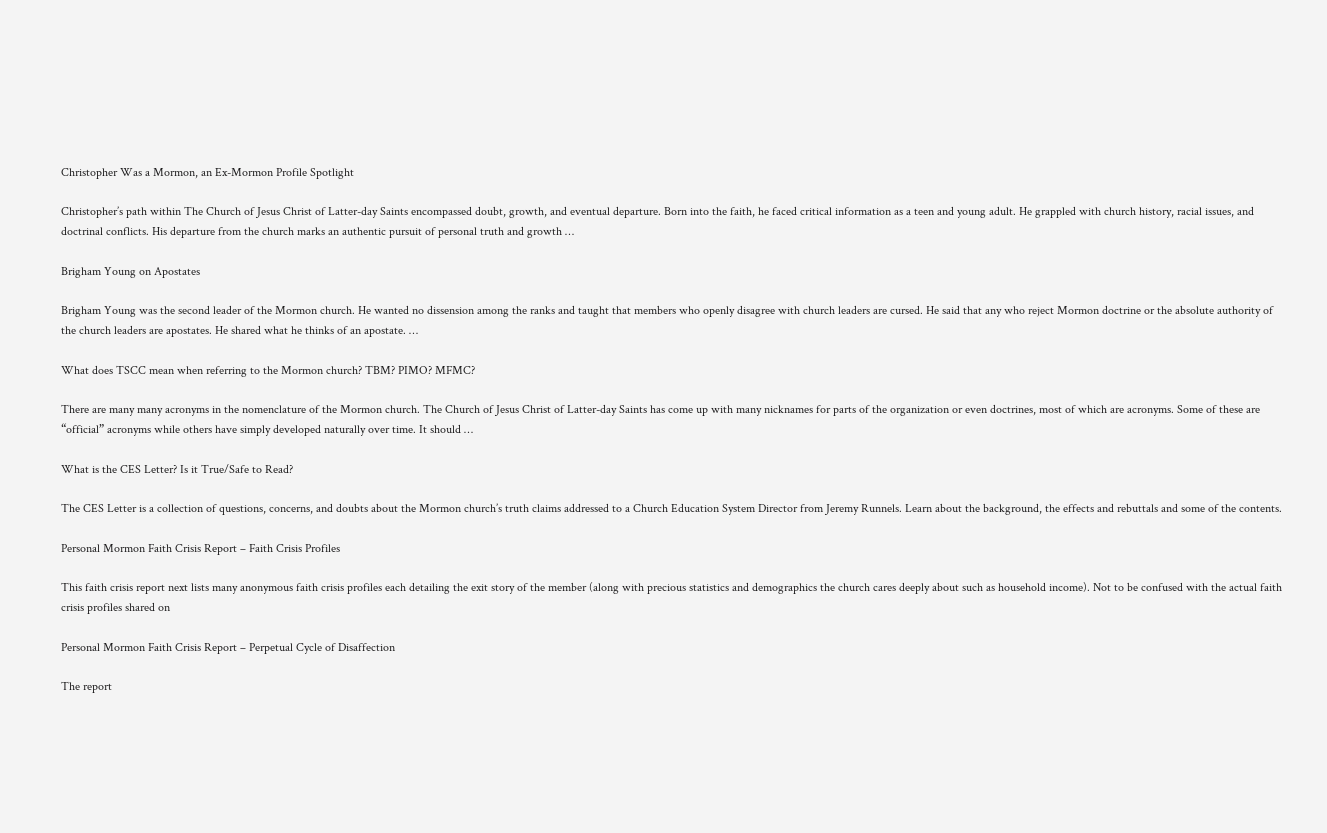Christopher Was a Mormon, an Ex-Mormon Profile Spotlight

Christopher’s path within The Church of Jesus Christ of Latter-day Saints encompassed doubt, growth, and eventual departure. Born into the faith, he faced critical information as a teen and young adult. He grappled with church history, racial issues, and doctrinal conflicts. His departure from the church marks an authentic pursuit of personal truth and growth …

Brigham Young on Apostates

Brigham Young was the second leader of the Mormon church. He wanted no dissension among the ranks and taught that members who openly disagree with church leaders are cursed. He said that any who reject Mormon doctrine or the absolute authority of the church leaders are apostates. He shared what he thinks of an apostate. …

What does TSCC mean when referring to the Mormon church? TBM? PIMO? MFMC?

There are many many acronyms in the nomenclature of the Mormon church. The Church of Jesus Christ of Latter-day Saints has come up with many nicknames for parts of the organization or even doctrines, most of which are acronyms. Some of these are “official” acronyms while others have simply developed naturally over time. It should …

What is the CES Letter? Is it True/Safe to Read?

The CES Letter is a collection of questions, concerns, and doubts about the Mormon church’s truth claims addressed to a Church Education System Director from Jeremy Runnels. Learn about the background, the effects and rebuttals and some of the contents.

Personal Mormon Faith Crisis Report – Faith Crisis Profiles

This faith crisis report next lists many anonymous faith crisis profiles each detailing the exit story of the member (along with precious statistics and demographics the church cares deeply about such as household income). Not to be confused with the actual faith crisis profiles shared on

Personal Mormon Faith Crisis Report – Perpetual Cycle of Disaffection

The report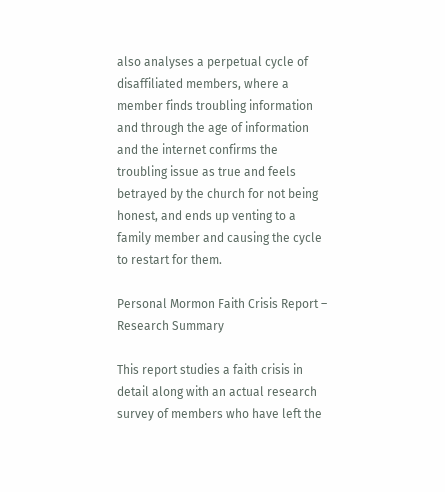also analyses a perpetual cycle of disaffiliated members, where a member finds troubling information and through the age of information and the internet confirms the troubling issue as true and feels betrayed by the church for not being honest, and ends up venting to a family member and causing the cycle to restart for them.

Personal Mormon Faith Crisis Report – Research Summary

This report studies a faith crisis in detail along with an actual research survey of members who have left the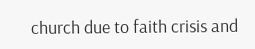church due to faith crisis and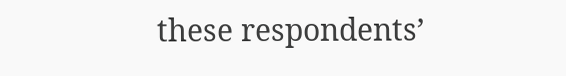these respondents’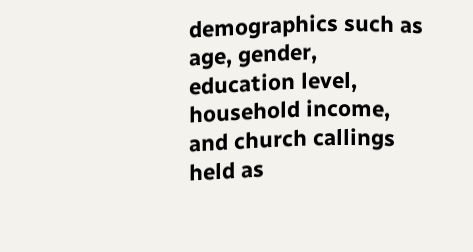demographics such as age, gender, education level, household income, and church callings held as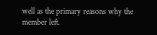well as the primary reasons why the member left.